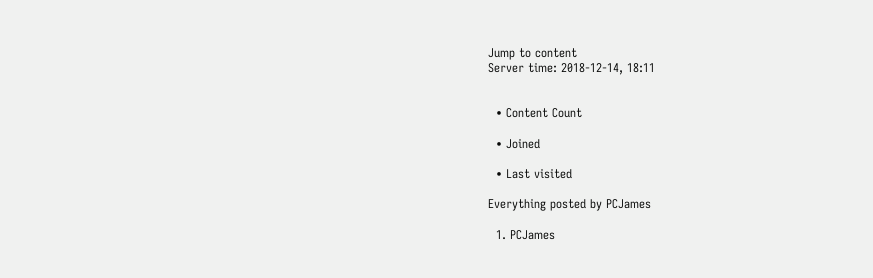Jump to content
Server time: 2018-12-14, 18:11


  • Content Count

  • Joined

  • Last visited

Everything posted by PCJames

  1. PCJames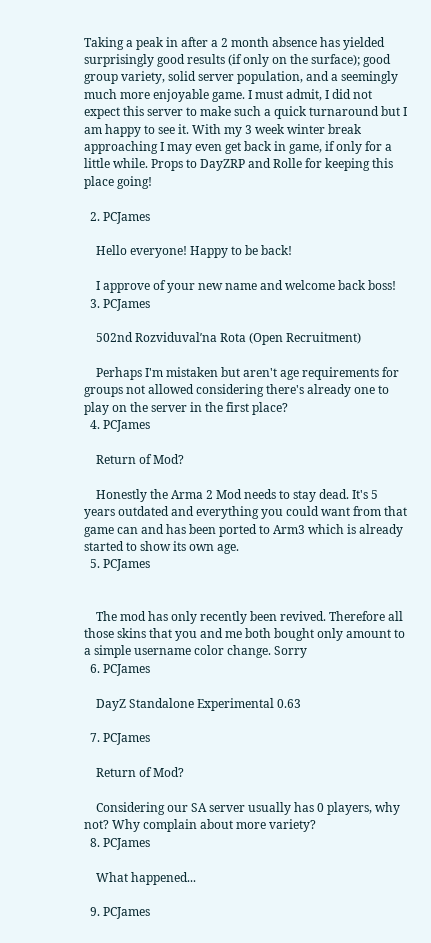Taking a peak in after a 2 month absence has yielded surprisingly good results (if only on the surface); good group variety, solid server population, and a seemingly much more enjoyable game. I must admit, I did not expect this server to make such a quick turnaround but I am happy to see it. With my 3 week winter break approaching I may even get back in game, if only for a little while. Props to DayZRP and Rolle for keeping this place going!

  2. PCJames

    Hello everyone! Happy to be back!

    I approve of your new name and welcome back boss!
  3. PCJames

    502nd Rozviduvalʹna Rota (Open Recruitment)

    Perhaps I'm mistaken but aren't age requirements for groups not allowed considering there's already one to play on the server in the first place?
  4. PCJames

    Return of Mod?

    Honestly the Arma 2 Mod needs to stay dead. It's 5 years outdated and everything you could want from that game can and has been ported to Arm3 which is already started to show its own age.
  5. PCJames


    The mod has only recently been revived. Therefore all those skins that you and me both bought only amount to a simple username color change. Sorry
  6. PCJames

    DayZ Standalone Experimental 0.63

  7. PCJames

    Return of Mod?

    Considering our SA server usually has 0 players, why not? Why complain about more variety?
  8. PCJames

    What happened...

  9. PCJames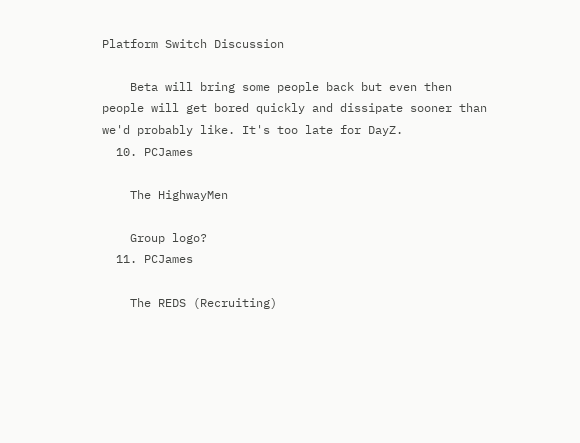Platform Switch Discussion

    Beta will bring some people back but even then people will get bored quickly and dissipate sooner than we'd probably like. It's too late for DayZ.
  10. PCJames

    The HighwayMen

    Group logo?
  11. PCJames

    The REDS (Recruiting)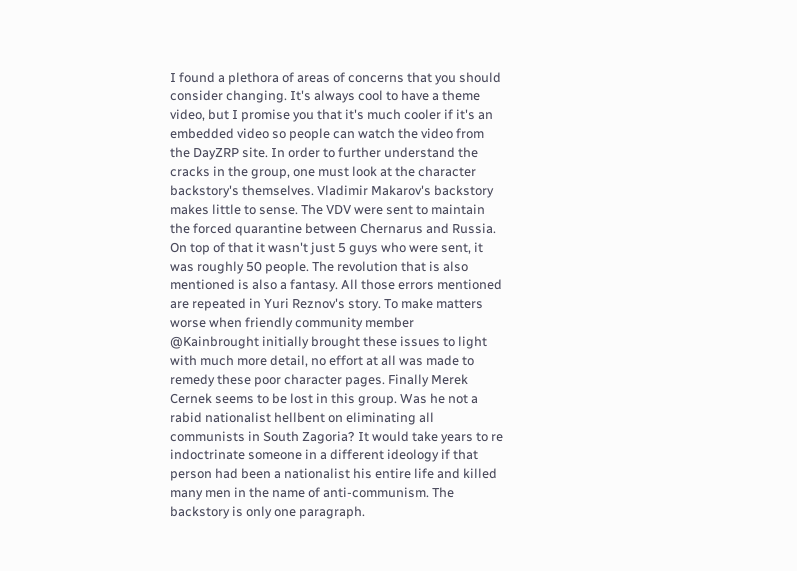I found a plethora of areas of concerns that you should consider changing. It's always cool to have a theme video, but I promise you that it's much cooler if it's an embedded video so people can watch the video from the DayZRP site. In order to further understand the cracks in the group, one must look at the character backstory's themselves. Vladimir Makarov's backstory makes little to sense. The VDV were sent to maintain the forced quarantine between Chernarus and Russia. On top of that it wasn't just 5 guys who were sent, it was roughly 50 people. The revolution that is also mentioned is also a fantasy. All those errors mentioned are repeated in Yuri Reznov's story. To make matters worse when friendly community member @Kainbrought initially brought these issues to light with much more detail, no effort at all was made to remedy these poor character pages. Finally Merek Cernek seems to be lost in this group. Was he not a rabid nationalist hellbent on eliminating all communists in South Zagoria? It would take years to re indoctrinate someone in a different ideology if that person had been a nationalist his entire life and killed many men in the name of anti-communism. The backstory is only one paragraph.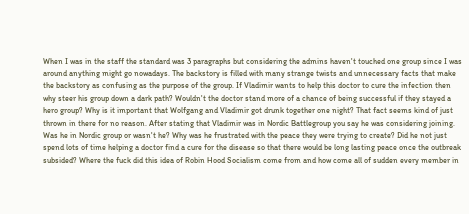When I was in the staff the standard was 3 paragraphs but considering the admins haven't touched one group since I was around anything might go nowadays. The backstory is filled with many strange twists and unnecessary facts that make the backstory as confusing as the purpose of the group. If Vladimir wants to help this doctor to cure the infection then why steer his group down a dark path? Wouldn't the doctor stand more of a chance of being successful if they stayed a hero group? Why is it important that Wolfgang and Vladimir got drunk together one night? That fact seems kind of just thrown in there for no reason. After stating that Vladimir was in Nordic Battlegroup you say he was considering joining. Was he in Nordic group or wasn't he? Why was he frustrated with the peace they were trying to create? Did he not just spend lots of time helping a doctor find a cure for the disease so that there would be long lasting peace once the outbreak subsided? Where the fuck did this idea of Robin Hood Socialism come from and how come all of sudden every member in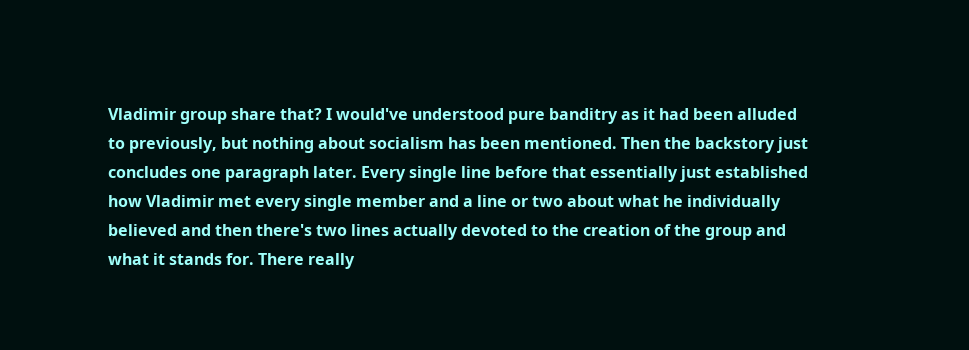Vladimir group share that? I would've understood pure banditry as it had been alluded to previously, but nothing about socialism has been mentioned. Then the backstory just concludes one paragraph later. Every single line before that essentially just established how Vladimir met every single member and a line or two about what he individually believed and then there's two lines actually devoted to the creation of the group and what it stands for. There really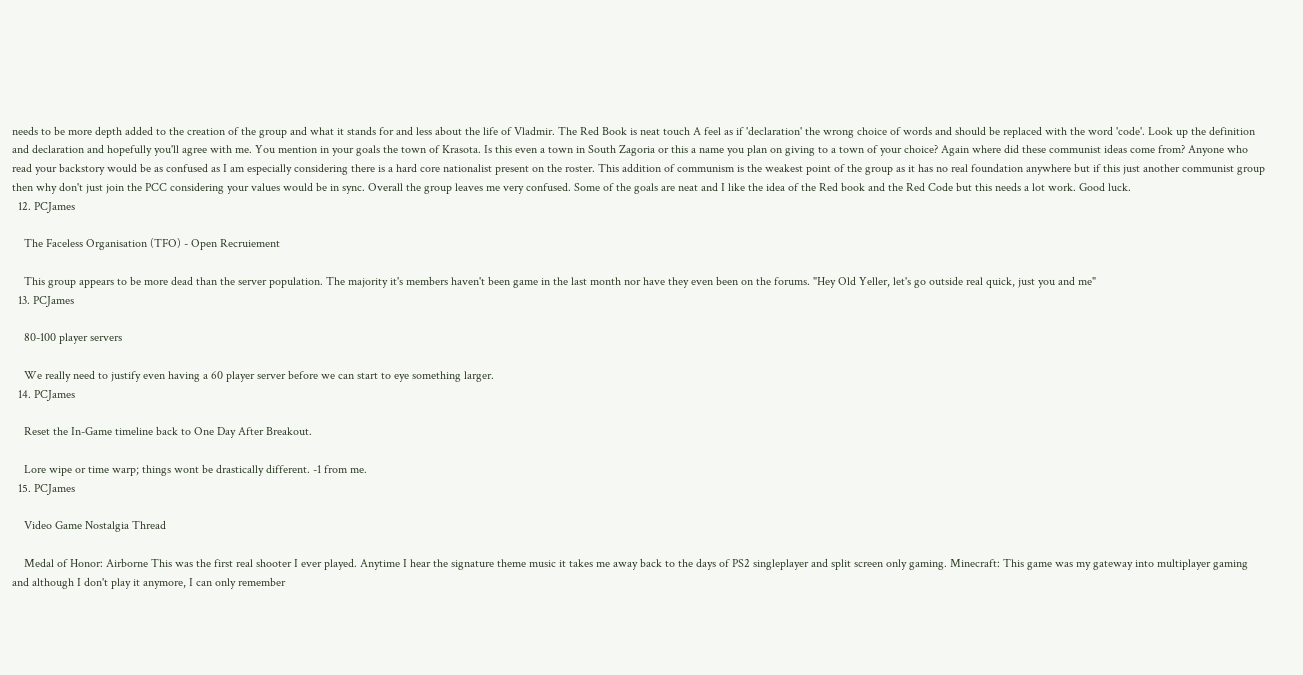needs to be more depth added to the creation of the group and what it stands for and less about the life of Vladmir. The Red Book is neat touch A feel as if 'declaration' the wrong choice of words and should be replaced with the word 'code'. Look up the definition and declaration and hopefully you'll agree with me. You mention in your goals the town of Krasota. Is this even a town in South Zagoria or this a name you plan on giving to a town of your choice? Again where did these communist ideas come from? Anyone who read your backstory would be as confused as I am especially considering there is a hard core nationalist present on the roster. This addition of communism is the weakest point of the group as it has no real foundation anywhere but if this just another communist group then why don't just join the PCC considering your values would be in sync. Overall the group leaves me very confused. Some of the goals are neat and I like the idea of the Red book and the Red Code but this needs a lot work. Good luck.
  12. PCJames

    The Faceless Organisation (TFO) - Open Recruiement

    This group appears to be more dead than the server population. The majority it's members haven't been game in the last month nor have they even been on the forums. "Hey Old Yeller, let's go outside real quick, just you and me"
  13. PCJames

    80-100 player servers

    We really need to justify even having a 60 player server before we can start to eye something larger.
  14. PCJames

    Reset the In-Game timeline back to One Day After Breakout.

    Lore wipe or time warp; things wont be drastically different. -1 from me.
  15. PCJames

    Video Game Nostalgia Thread

    Medal of Honor: Airborne This was the first real shooter I ever played. Anytime I hear the signature theme music it takes me away back to the days of PS2 singleplayer and split screen only gaming. Minecraft: This game was my gateway into multiplayer gaming and although I don't play it anymore, I can only remember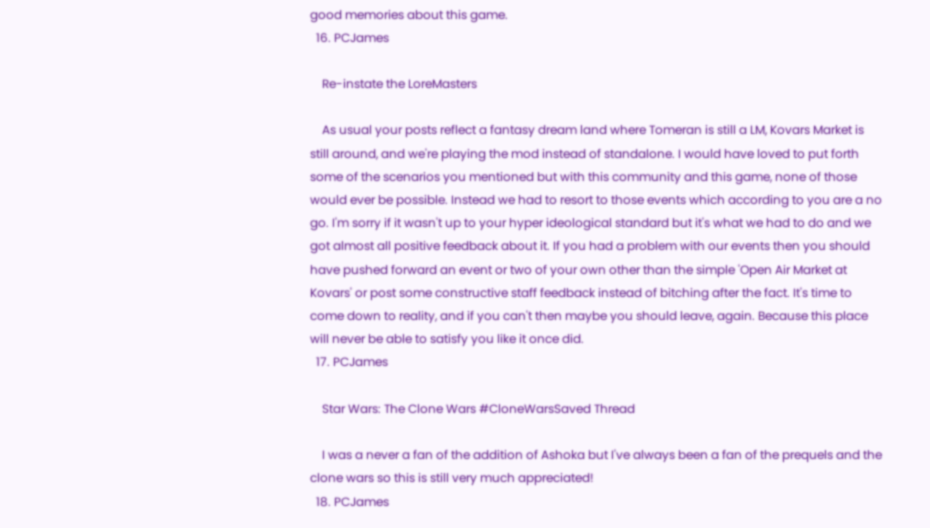good memories about this game.
  16. PCJames

    Re-instate the LoreMasters

    As usual your posts reflect a fantasy dream land where Tomeran is still a LM, Kovars Market is still around, and we're playing the mod instead of standalone. I would have loved to put forth some of the scenarios you mentioned but with this community and this game, none of those would ever be possible. Instead we had to resort to those events which according to you are a no go. I'm sorry if it wasn't up to your hyper ideological standard but it's what we had to do and we got almost all positive feedback about it. If you had a problem with our events then you should have pushed forward an event or two of your own other than the simple 'Open Air Market at Kovars' or post some constructive staff feedback instead of bitching after the fact. It's time to come down to reality, and if you can't then maybe you should leave, again. Because this place will never be able to satisfy you like it once did.
  17. PCJames

    Star Wars: The Clone Wars #CloneWarsSaved Thread

    I was a never a fan of the addition of Ashoka but I've always been a fan of the prequels and the clone wars so this is still very much appreciated!
  18. PCJames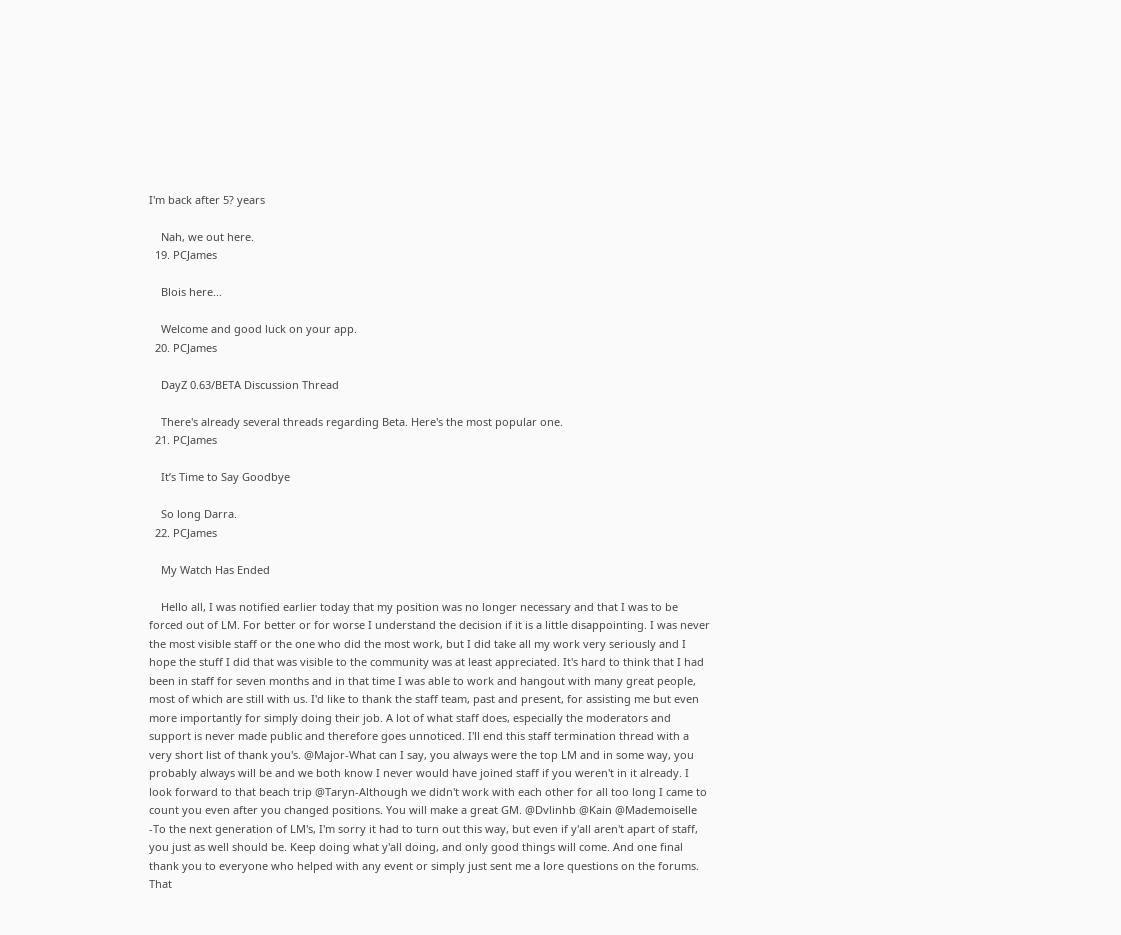I'm back after 5? years

    Nah, we out here.
  19. PCJames

    Blois here...

    Welcome and good luck on your app.
  20. PCJames

    DayZ 0.63/BETA Discussion Thread

    There's already several threads regarding Beta. Here's the most popular one.
  21. PCJames

    It’s Time to Say Goodbye

    So long Darra.
  22. PCJames

    My Watch Has Ended

    Hello all, I was notified earlier today that my position was no longer necessary and that I was to be forced out of LM. For better or for worse I understand the decision if it is a little disappointing. I was never the most visible staff or the one who did the most work, but I did take all my work very seriously and I hope the stuff I did that was visible to the community was at least appreciated. It's hard to think that I had been in staff for seven months and in that time I was able to work and hangout with many great people, most of which are still with us. I'd like to thank the staff team, past and present, for assisting me but even more importantly for simply doing their job. A lot of what staff does, especially the moderators and support is never made public and therefore goes unnoticed. I'll end this staff termination thread with a very short list of thank you's. @Major-What can I say, you always were the top LM and in some way, you probably always will be and we both know I never would have joined staff if you weren't in it already. I look forward to that beach trip @Taryn-Although we didn't work with each other for all too long I came to count you even after you changed positions. You will make a great GM. @Dvlinhb @Kain @Mademoiselle -To the next generation of LM's, I'm sorry it had to turn out this way, but even if y'all aren't apart of staff, you just as well should be. Keep doing what y'all doing, and only good things will come. And one final thank you to everyone who helped with any event or simply just sent me a lore questions on the forums. That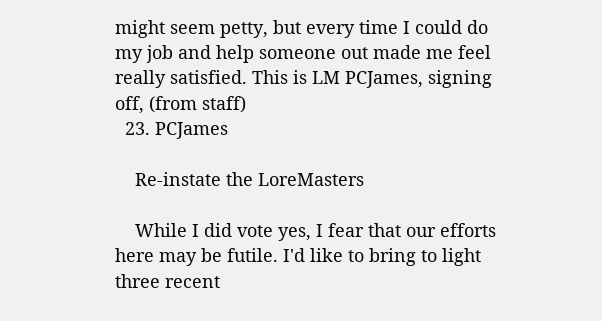might seem petty, but every time I could do my job and help someone out made me feel really satisfied. This is LM PCJames, signing off, (from staff)
  23. PCJames

    Re-instate the LoreMasters

    While I did vote yes, I fear that our efforts here may be futile. I'd like to bring to light three recent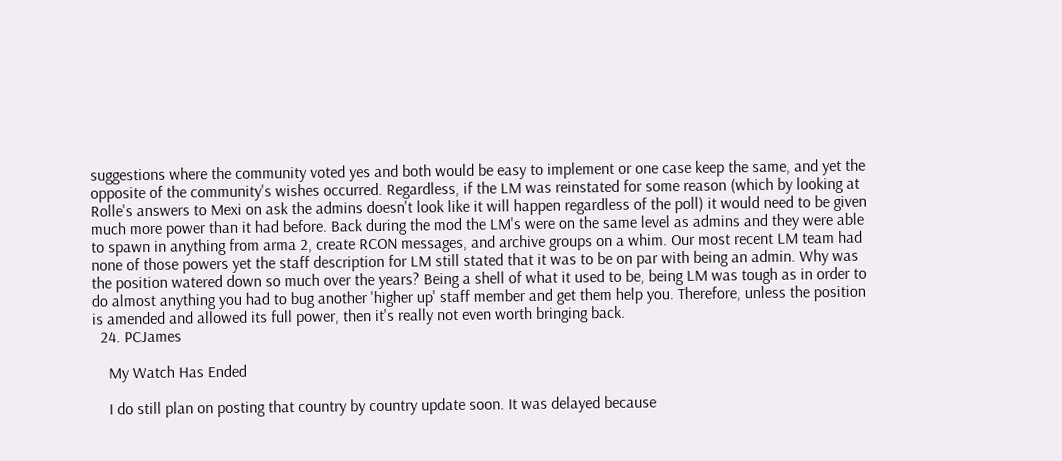suggestions where the community voted yes and both would be easy to implement or one case keep the same, and yet the opposite of the community's wishes occurred. Regardless, if the LM was reinstated for some reason (which by looking at Rolle's answers to Mexi on ask the admins doesn't look like it will happen regardless of the poll) it would need to be given much more power than it had before. Back during the mod the LM's were on the same level as admins and they were able to spawn in anything from arma 2, create RCON messages, and archive groups on a whim. Our most recent LM team had none of those powers yet the staff description for LM still stated that it was to be on par with being an admin. Why was the position watered down so much over the years? Being a shell of what it used to be, being LM was tough as in order to do almost anything you had to bug another 'higher up' staff member and get them help you. Therefore, unless the position is amended and allowed its full power, then it's really not even worth bringing back.
  24. PCJames

    My Watch Has Ended

    I do still plan on posting that country by country update soon. It was delayed because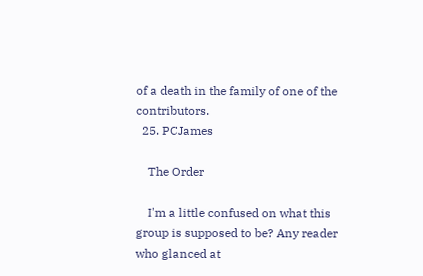of a death in the family of one of the contributors.
  25. PCJames

    The Order

    I'm a little confused on what this group is supposed to be? Any reader who glanced at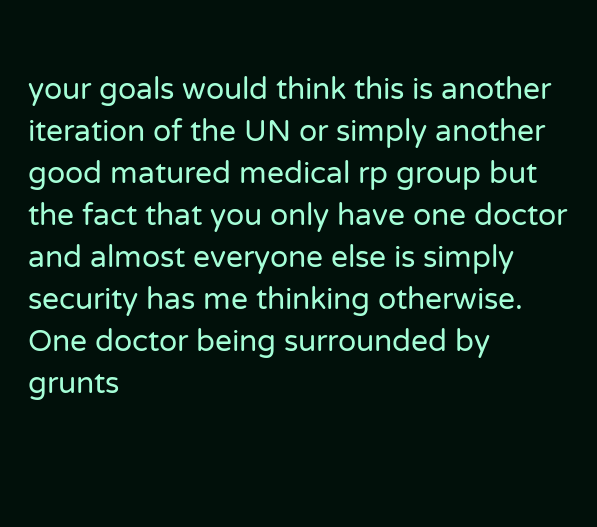your goals would think this is another iteration of the UN or simply another good matured medical rp group but the fact that you only have one doctor and almost everyone else is simply security has me thinking otherwise. One doctor being surrounded by grunts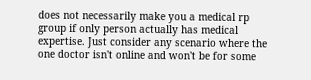does not necessarily make you a medical rp group if only person actually has medical expertise. Just consider any scenario where the one doctor isn't online and won't be for some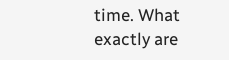time. What exactly are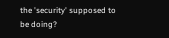the 'security' supposed to be doing?